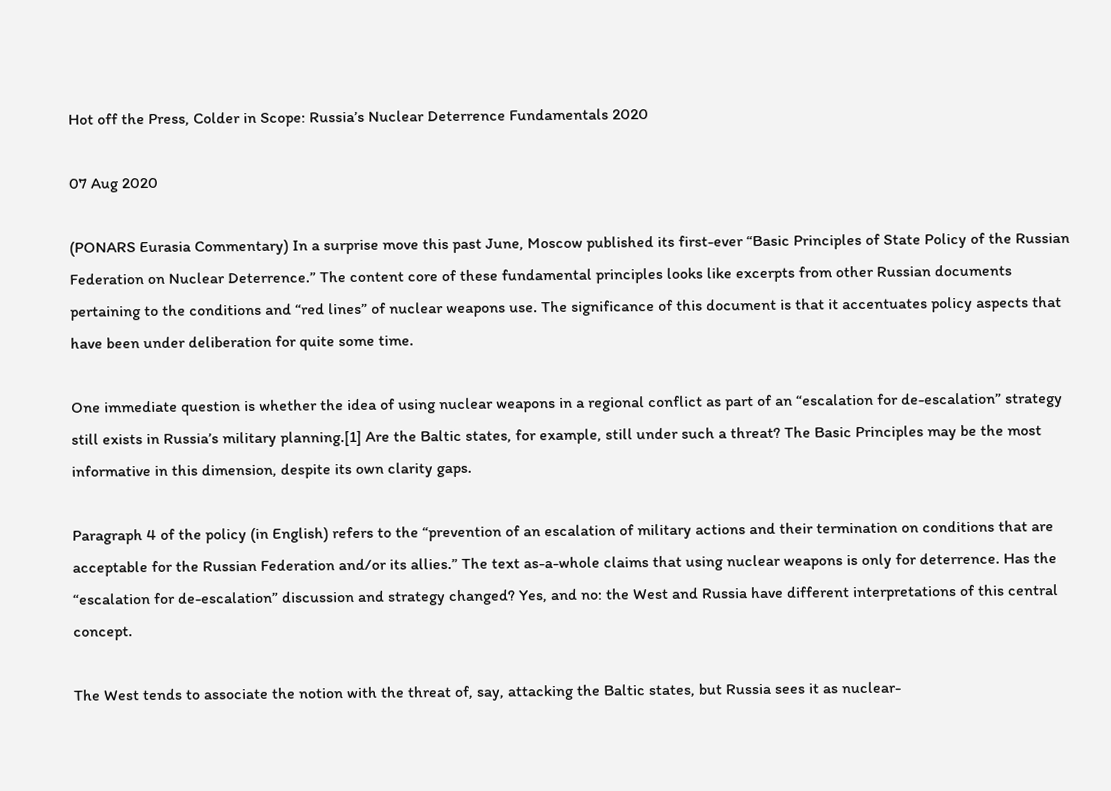Hot off the Press, Colder in Scope: Russia’s Nuclear Deterrence Fundamentals 2020

07 Aug 2020

(PONARS Eurasia Commentary) In a surprise move this past June, Moscow published its first-ever “Basic Principles of State Policy of the Russian Federation on Nuclear Deterrence.” The content core of these fundamental principles looks like excerpts from other Russian documents pertaining to the conditions and “red lines” of nuclear weapons use. The significance of this document is that it accentuates policy aspects that have been under deliberation for quite some time.

One immediate question is whether the idea of using nuclear weapons in a regional conflict as part of an “escalation for de-escalation” strategy still exists in Russia’s military planning.[1] Are the Baltic states, for example, still under such a threat? The Basic Principles may be the most informative in this dimension, despite its own clarity gaps.

Paragraph 4 of the policy (in English) refers to the “prevention of an escalation of military actions and their termination on conditions that are acceptable for the Russian Federation and/or its allies.” The text as-a-whole claims that using nuclear weapons is only for deterrence. Has the “escalation for de-escalation” discussion and strategy changed? Yes, and no: the West and Russia have different interpretations of this central concept.

The West tends to associate the notion with the threat of, say, attacking the Baltic states, but Russia sees it as nuclear-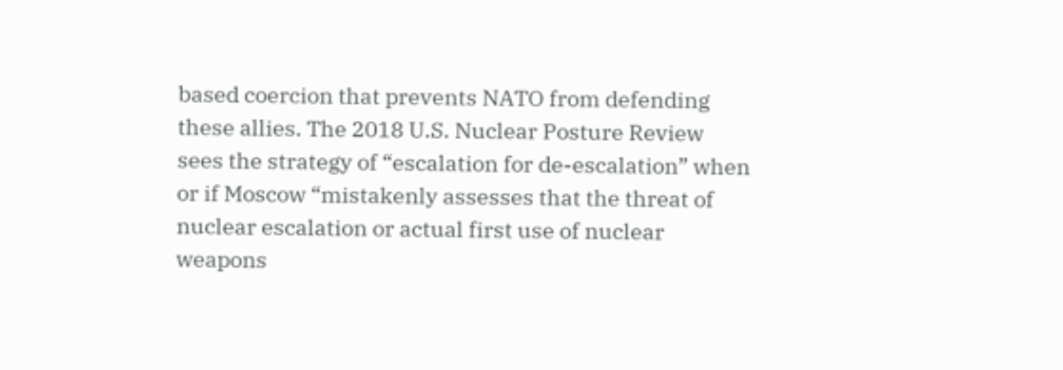based coercion that prevents NATO from defending these allies. The 2018 U.S. Nuclear Posture Review sees the strategy of “escalation for de-escalation” when or if Moscow “mistakenly assesses that the threat of nuclear escalation or actual first use of nuclear weapons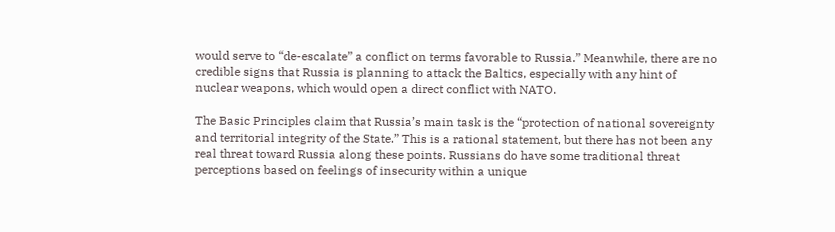would serve to “de-escalate” a conflict on terms favorable to Russia.” Meanwhile, there are no credible signs that Russia is planning to attack the Baltics, especially with any hint of nuclear weapons, which would open a direct conflict with NATO.

The Basic Principles claim that Russia’s main task is the “protection of national sovereignty and territorial integrity of the State.” This is a rational statement, but there has not been any real threat toward Russia along these points. Russians do have some traditional threat perceptions based on feelings of insecurity within a unique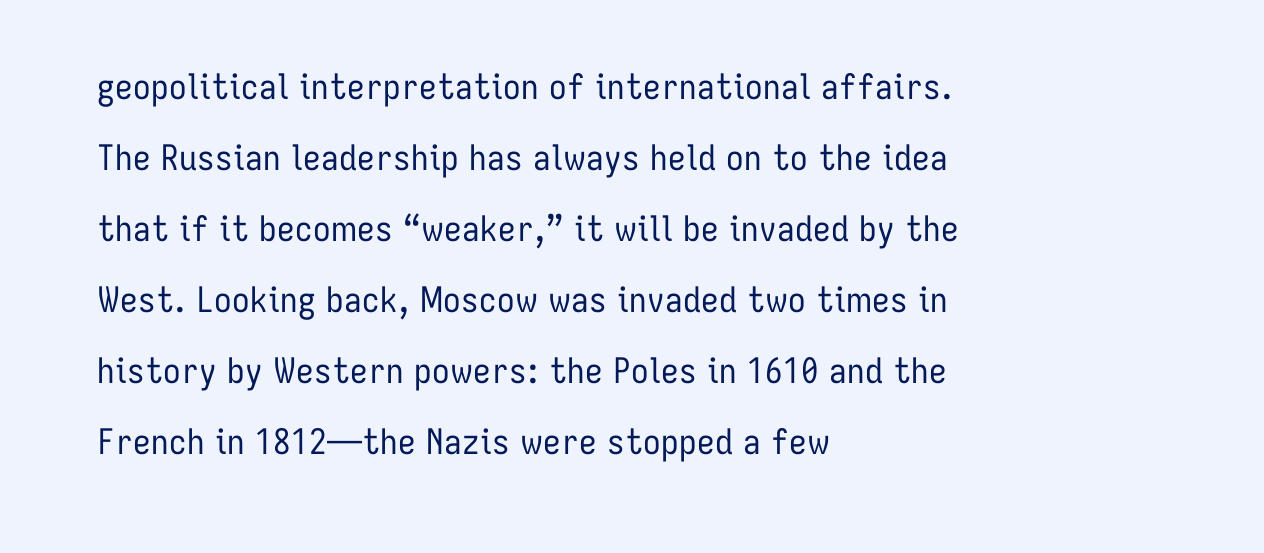geopolitical interpretation of international affairs. The Russian leadership has always held on to the idea that if it becomes “weaker,” it will be invaded by the West. Looking back, Moscow was invaded two times in history by Western powers: the Poles in 1610 and the French in 1812—the Nazis were stopped a few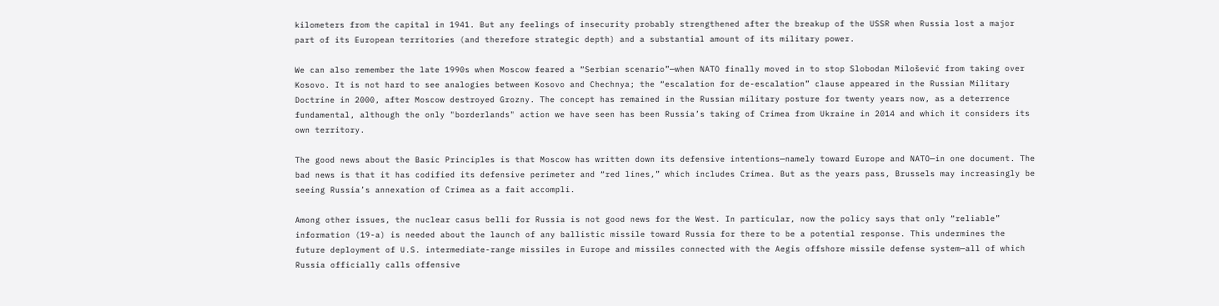kilometers from the capital in 1941. But any feelings of insecurity probably strengthened after the breakup of the USSR when Russia lost a major part of its European territories (and therefore strategic depth) and a substantial amount of its military power.

We can also remember the late 1990s when Moscow feared a “Serbian scenario”—when NATO finally moved in to stop Slobodan Milošević from taking over Kosovo. It is not hard to see analogies between Kosovo and Chechnya; the “escalation for de-escalation” clause appeared in the Russian Military Doctrine in 2000, after Moscow destroyed Grozny. The concept has remained in the Russian military posture for twenty years now, as a deterrence fundamental, although the only "borderlands" action we have seen has been Russia’s taking of Crimea from Ukraine in 2014 and which it considers its own territory.

The good news about the Basic Principles is that Moscow has written down its defensive intentions—namely toward Europe and NATO—in one document. The bad news is that it has codified its defensive perimeter and “red lines,” which includes Crimea. But as the years pass, Brussels may increasingly be seeing Russia’s annexation of Crimea as a fait accompli.

Among other issues, the nuclear casus belli for Russia is not good news for the West. In particular, now the policy says that only “reliable” information (19-a) is needed about the launch of any ballistic missile toward Russia for there to be a potential response. This undermines the future deployment of U.S. intermediate-range missiles in Europe and missiles connected with the Aegis offshore missile defense system—all of which Russia officially calls offensive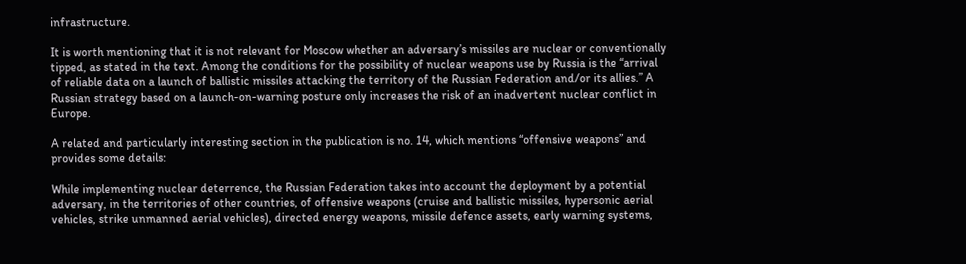infrastructure.

It is worth mentioning that it is not relevant for Moscow whether an adversary’s missiles are nuclear or conventionally tipped, as stated in the text. Among the conditions for the possibility of nuclear weapons use by Russia is the “arrival of reliable data on a launch of ballistic missiles attacking the territory of the Russian Federation and/or its allies.” A Russian strategy based on a launch-on-warning posture only increases the risk of an inadvertent nuclear conflict in Europe.

A related and particularly interesting section in the publication is no. 14, which mentions “offensive weapons” and provides some details:

While implementing nuclear deterrence, the Russian Federation takes into account the deployment by a potential adversary, in the territories of other countries, of offensive weapons (cruise and ballistic missiles, hypersonic aerial vehicles, strike unmanned aerial vehicles), directed energy weapons, missile defence assets, early warning systems,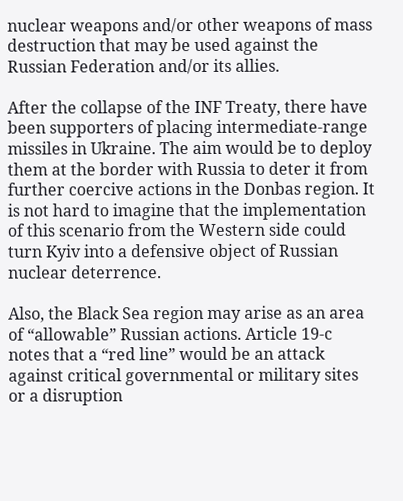nuclear weapons and/or other weapons of mass destruction that may be used against the Russian Federation and/or its allies.

After the collapse of the INF Treaty, there have been supporters of placing intermediate-range missiles in Ukraine. The aim would be to deploy them at the border with Russia to deter it from further coercive actions in the Donbas region. It is not hard to imagine that the implementation of this scenario from the Western side could turn Kyiv into a defensive object of Russian nuclear deterrence.

Also, the Black Sea region may arise as an area of “allowable” Russian actions. Article 19-c notes that a “red line” would be an attack against critical governmental or military sites or a disruption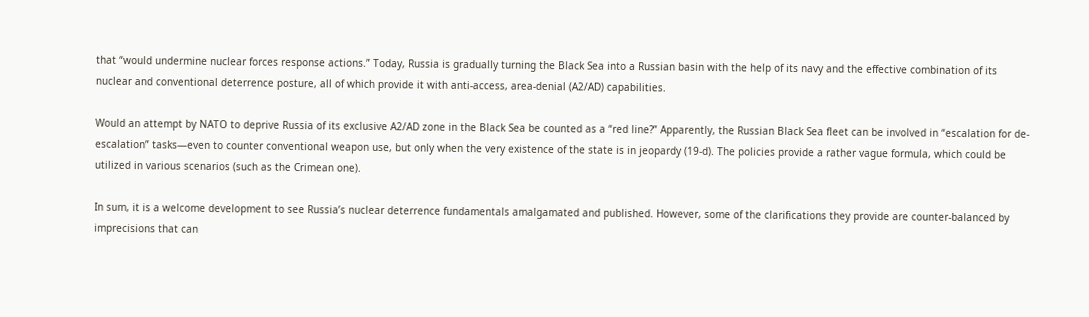that “would undermine nuclear forces response actions.” Today, Russia is gradually turning the Black Sea into a Russian basin with the help of its navy and the effective combination of its nuclear and conventional deterrence posture, all of which provide it with anti-access, area-denial (A2/AD) capabilities.

Would an attempt by NATO to deprive Russia of its exclusive A2/AD zone in the Black Sea be counted as a “red line?” Apparently, the Russian Black Sea fleet can be involved in “escalation for de-escalation” tasks—even to counter conventional weapon use, but only when the very existence of the state is in jeopardy (19-d). The policies provide a rather vague formula, which could be utilized in various scenarios (such as the Crimean one).

In sum, it is a welcome development to see Russia’s nuclear deterrence fundamentals amalgamated and published. However, some of the clarifications they provide are counter-balanced by imprecisions that can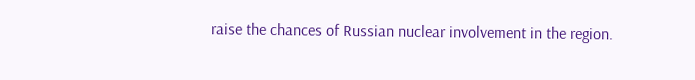raise the chances of Russian nuclear involvement in the region.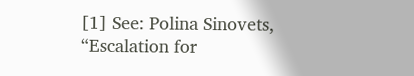[1] See: Polina Sinovets, “Escalation for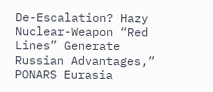De-Escalation? Hazy Nuclear-Weapon “Red Lines” Generate Russian Advantages,” PONARS Eurasia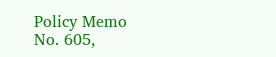Policy Memo No. 605,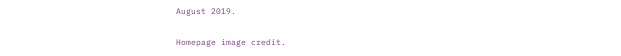August 2019.

Homepage image credit.